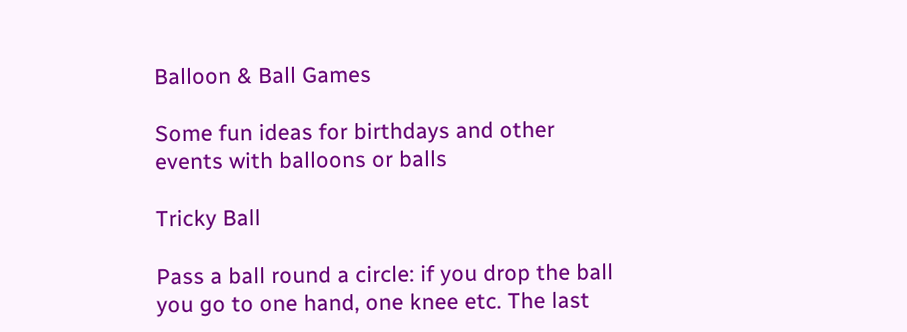Balloon & Ball Games

Some fun ideas for birthdays and other events with balloons or balls

Tricky Ball

Pass a ball round a circle: if you drop the ball you go to one hand, one knee etc. The last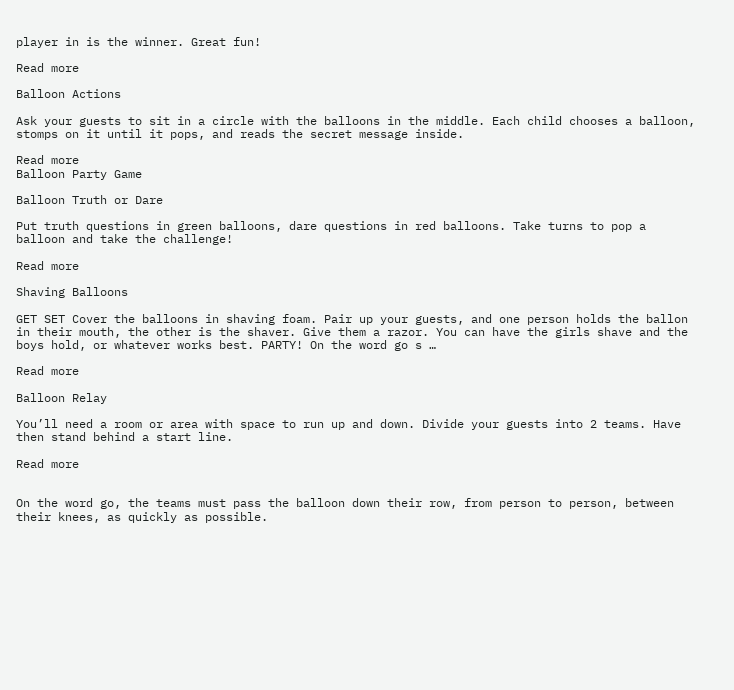player in is the winner. Great fun!

Read more

Balloon Actions

Ask your guests to sit in a circle with the balloons in the middle. Each child chooses a balloon, stomps on it until it pops, and reads the secret message inside.

Read more
Balloon Party Game

Balloon Truth or Dare

Put truth questions in green balloons, dare questions in red balloons. Take turns to pop a balloon and take the challenge!

Read more

Shaving Balloons

GET SET Cover the balloons in shaving foam. Pair up your guests, and one person holds the ballon in their mouth, the other is the shaver. Give them a razor. You can have the girls shave and the boys hold, or whatever works best. PARTY! On the word go s …

Read more

Balloon Relay

You’ll need a room or area with space to run up and down. Divide your guests into 2 teams. Have then stand behind a start line.

Read more


On the word go, the teams must pass the balloon down their row, from person to person, between their knees, as quickly as possible.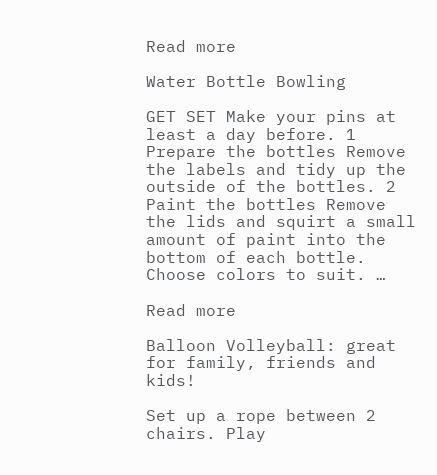Read more

Water Bottle Bowling

GET SET Make your pins at least a day before. 1 Prepare the bottles Remove the labels and tidy up the outside of the bottles. 2 Paint the bottles Remove the lids and squirt a small amount of paint into the bottom of each bottle. Choose colors to suit. …

Read more

Balloon Volleyball: great for family, friends and kids!

Set up a rope between 2 chairs. Play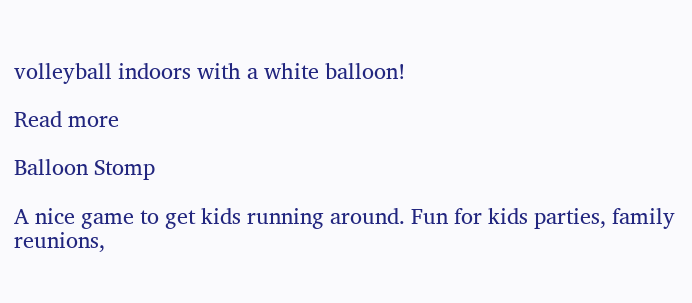volleyball indoors with a white balloon!

Read more

Balloon Stomp

A nice game to get kids running around. Fun for kids parties, family reunions,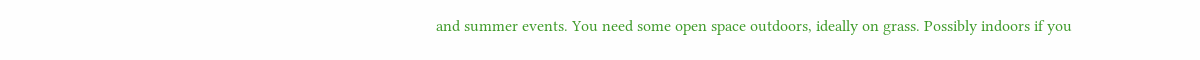and summer events. You need some open space outdoors, ideally on grass. Possibly indoors if you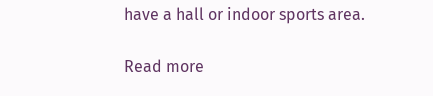have a hall or indoor sports area.

Read more